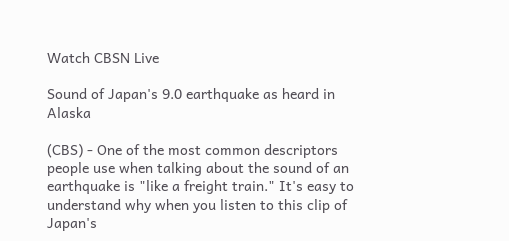Watch CBSN Live

Sound of Japan's 9.0 earthquake as heard in Alaska

(CBS) - One of the most common descriptors people use when talking about the sound of an earthquake is "like a freight train." It's easy to understand why when you listen to this clip of Japan's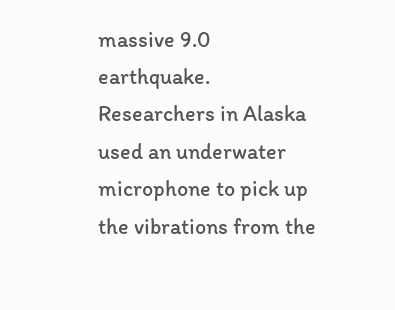massive 9.0 earthquake. Researchers in Alaska used an underwater microphone to pick up the vibrations from the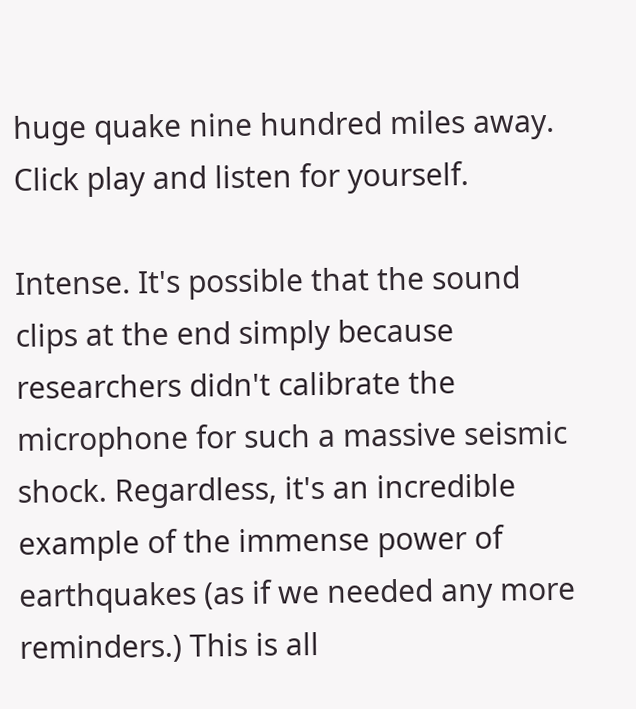huge quake nine hundred miles away. Click play and listen for yourself.

Intense. It's possible that the sound clips at the end simply because researchers didn't calibrate the microphone for such a massive seismic shock. Regardless, it's an incredible example of the immense power of earthquakes (as if we needed any more reminders.) This is all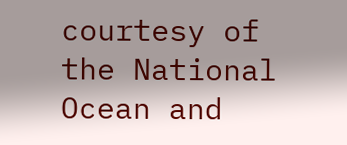courtesy of the National Ocean and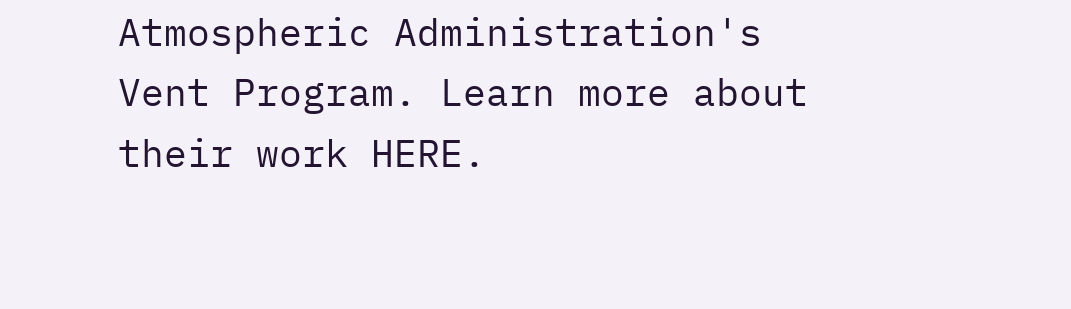Atmospheric Administration's Vent Program. Learn more about their work HERE.